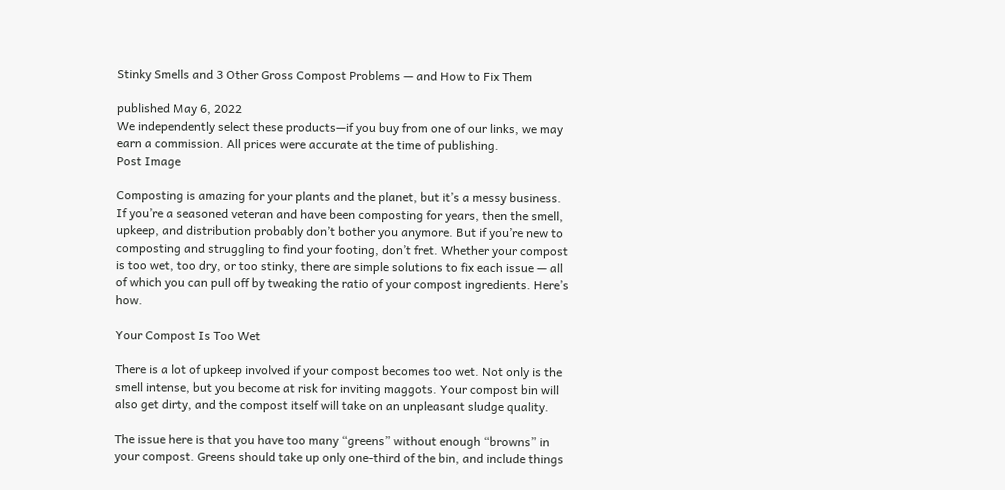Stinky Smells and 3 Other Gross Compost Problems — and How to Fix Them

published May 6, 2022
We independently select these products—if you buy from one of our links, we may earn a commission. All prices were accurate at the time of publishing.
Post Image

Composting is amazing for your plants and the planet, but it’s a messy business. If you’re a seasoned veteran and have been composting for years, then the smell, upkeep, and distribution probably don’t bother you anymore. But if you’re new to composting and struggling to find your footing, don’t fret. Whether your compost is too wet, too dry, or too stinky, there are simple solutions to fix each issue — all of which you can pull off by tweaking the ratio of your compost ingredients. Here’s how.

Your Compost Is Too Wet

There is a lot of upkeep involved if your compost becomes too wet. Not only is the smell intense, but you become at risk for inviting maggots. Your compost bin will also get dirty, and the compost itself will take on an unpleasant sludge quality.

The issue here is that you have too many “greens” without enough “browns” in your compost. Greens should take up only one-third of the bin, and include things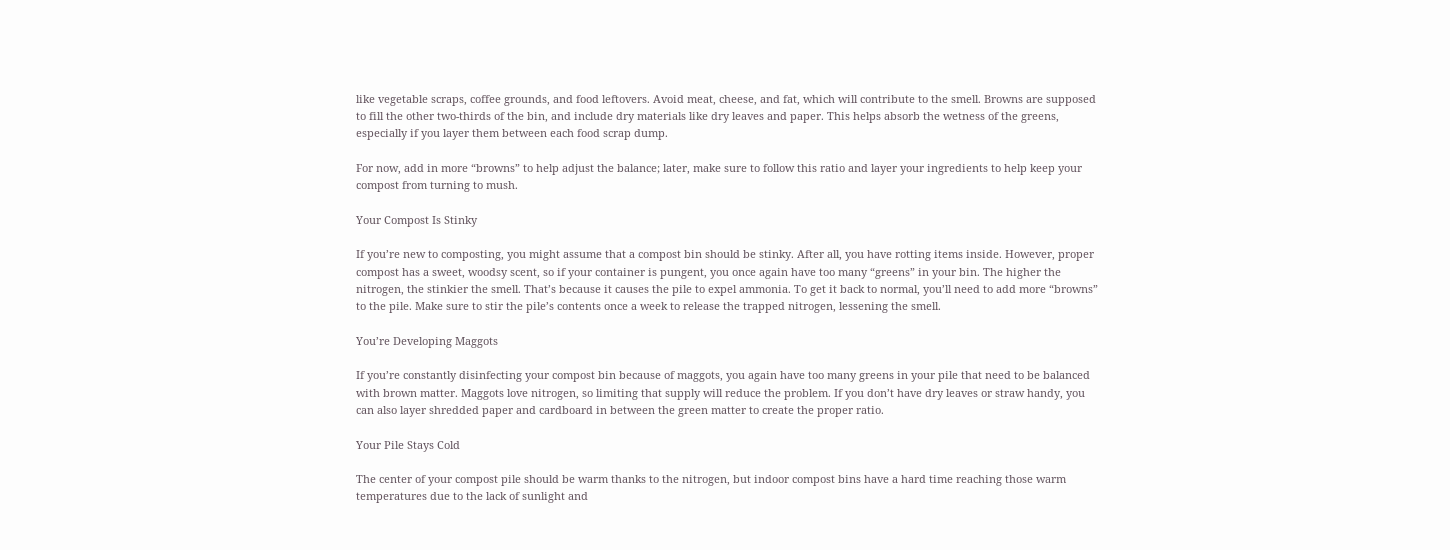like vegetable scraps, coffee grounds, and food leftovers. Avoid meat, cheese, and fat, which will contribute to the smell. Browns are supposed to fill the other two-thirds of the bin, and include dry materials like dry leaves and paper. This helps absorb the wetness of the greens, especially if you layer them between each food scrap dump.

For now, add in more “browns” to help adjust the balance; later, make sure to follow this ratio and layer your ingredients to help keep your compost from turning to mush.

Your Compost Is Stinky

If you’re new to composting, you might assume that a compost bin should be stinky. After all, you have rotting items inside. However, proper compost has a sweet, woodsy scent, so if your container is pungent, you once again have too many “greens” in your bin. The higher the nitrogen, the stinkier the smell. That’s because it causes the pile to expel ammonia. To get it back to normal, you’ll need to add more “browns” to the pile. Make sure to stir the pile’s contents once a week to release the trapped nitrogen, lessening the smell.

You’re Developing Maggots

If you’re constantly disinfecting your compost bin because of maggots, you again have too many greens in your pile that need to be balanced with brown matter. Maggots love nitrogen, so limiting that supply will reduce the problem. If you don’t have dry leaves or straw handy, you can also layer shredded paper and cardboard in between the green matter to create the proper ratio.

Your Pile Stays Cold

The center of your compost pile should be warm thanks to the nitrogen, but indoor compost bins have a hard time reaching those warm temperatures due to the lack of sunlight and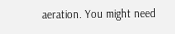aeration. You might need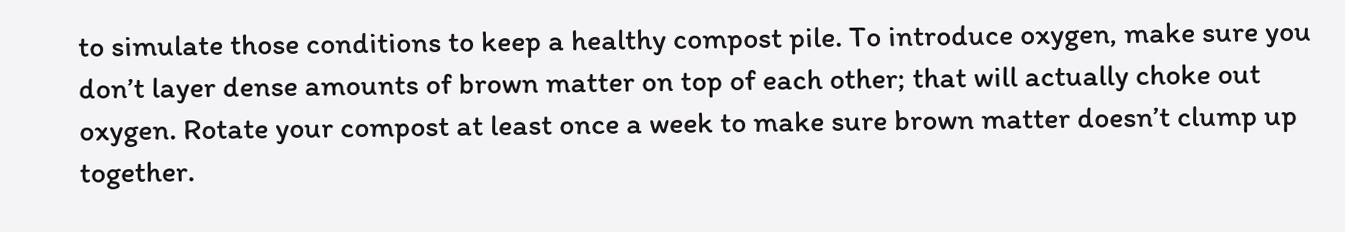to simulate those conditions to keep a healthy compost pile. To introduce oxygen, make sure you don’t layer dense amounts of brown matter on top of each other; that will actually choke out oxygen. Rotate your compost at least once a week to make sure brown matter doesn’t clump up together.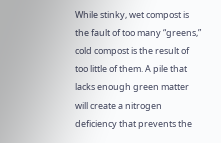While stinky, wet compost is the fault of too many “greens,” cold compost is the result of too little of them. A pile that lacks enough green matter will create a nitrogen deficiency that prevents the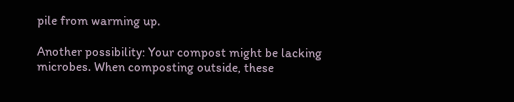pile from warming up.

Another possibility: Your compost might be lacking microbes. When composting outside, these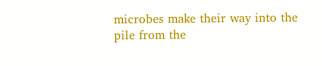microbes make their way into the pile from the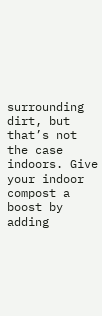surrounding dirt, but that’s not the case indoors. Give your indoor compost a boost by adding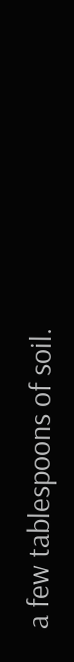a few tablespoons of soil.